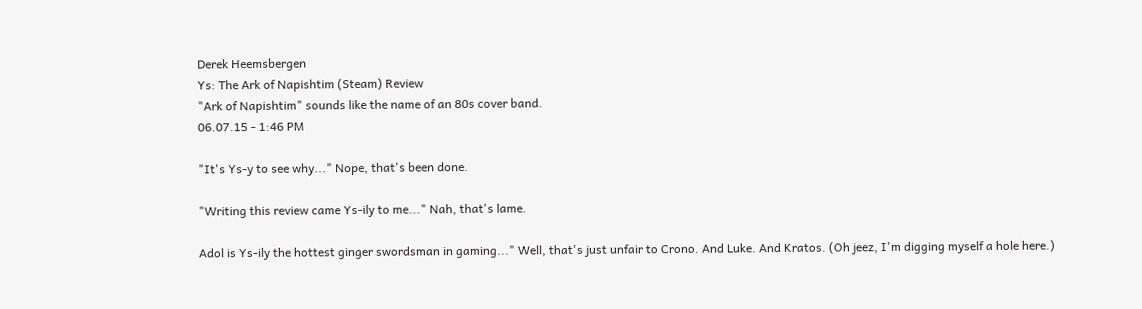Derek Heemsbergen
Ys: The Ark of Napishtim (Steam) Review
"Ark of Napishtim" sounds like the name of an 80s cover band.
06.07.15 - 1:46 PM

"It's Ys-y to see why..." Nope, that's been done.

"Writing this review came Ys-ily to me..." Nah, that's lame.

Adol is Ys-ily the hottest ginger swordsman in gaming..." Well, that's just unfair to Crono. And Luke. And Kratos. (Oh jeez, I'm digging myself a hole here.)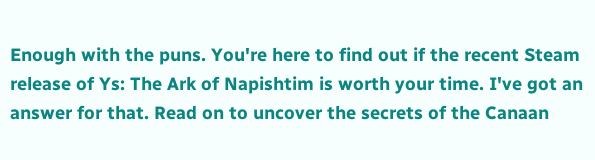Enough with the puns. You're here to find out if the recent Steam release of Ys: The Ark of Napishtim is worth your time. I've got an answer for that. Read on to uncover the secrets of the Canaan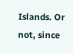Islands. Or not, since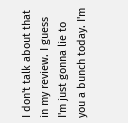I don't talk about that in my review. I guess I'm just gonna lie to you a bunch today. I'm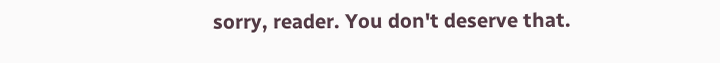sorry, reader. You don't deserve that.